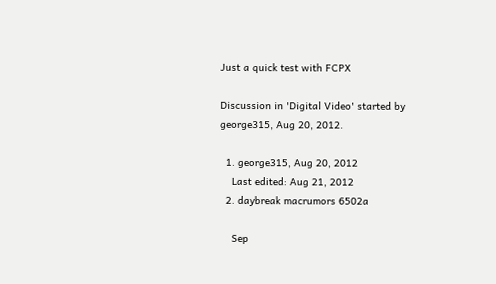Just a quick test with FCPX

Discussion in 'Digital Video' started by george315, Aug 20, 2012.

  1. george315, Aug 20, 2012
    Last edited: Aug 21, 2012
  2. daybreak macrumors 6502a

    Sep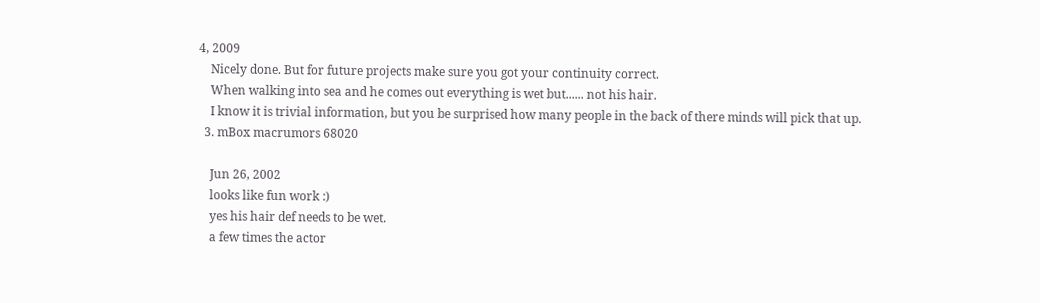4, 2009
    Nicely done. But for future projects make sure you got your continuity correct.
    When walking into sea and he comes out everything is wet but...... not his hair.
    I know it is trivial information, but you be surprised how many people in the back of there minds will pick that up.
  3. mBox macrumors 68020

    Jun 26, 2002
    looks like fun work :)
    yes his hair def needs to be wet.
    a few times the actor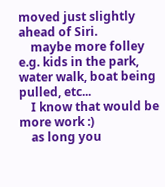moved just slightly ahead of Siri.
    maybe more folley e.g. kids in the park, water walk, boat being pulled, etc...
    I know that would be more work :)
    as long you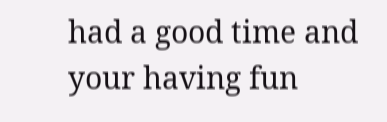had a good time and your having fun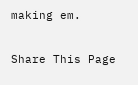making em.

Share This Page